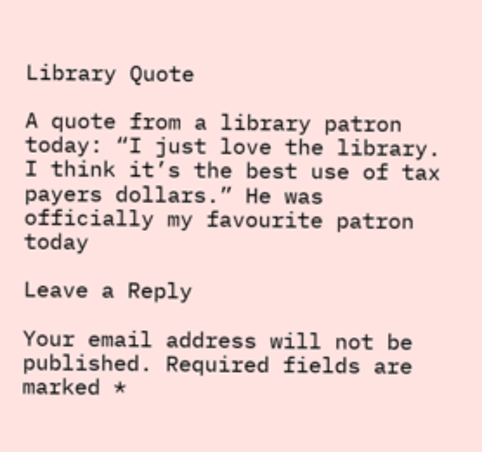Library Quote

A quote from a library patron today: “I just love the library. I think it’s the best use of tax payers dollars.” He was officially my favourite patron today

Leave a Reply

Your email address will not be published. Required fields are marked *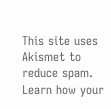This site uses Akismet to reduce spam. Learn how your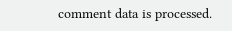comment data is processed.